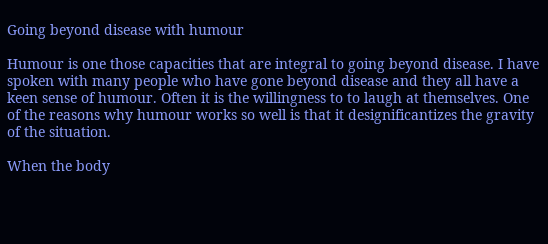Going beyond disease with humour

Humour is one those capacities that are integral to going beyond disease. I have spoken with many people who have gone beyond disease and they all have a keen sense of humour. Often it is the willingness to to laugh at themselves. One of the reasons why humour works so well is that it designificantizes the gravity of the situation.

When the body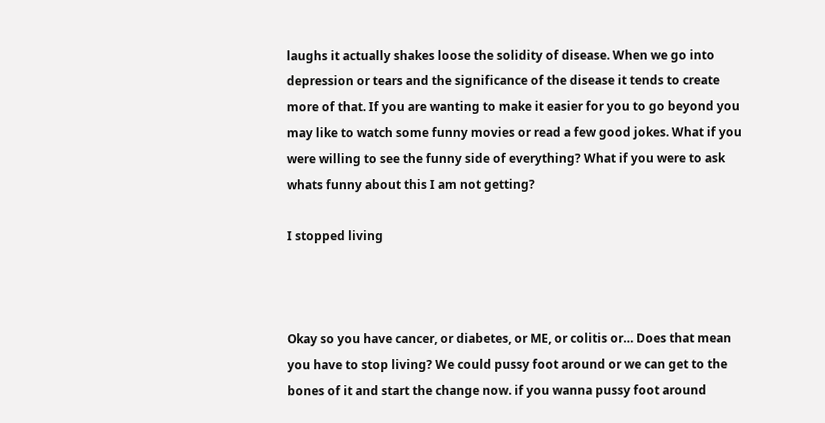laughs it actually shakes loose the solidity of disease. When we go into depression or tears and the significance of the disease it tends to create more of that. If you are wanting to make it easier for you to go beyond you may like to watch some funny movies or read a few good jokes. What if you were willing to see the funny side of everything? What if you were to ask whats funny about this I am not getting?

I stopped living



Okay so you have cancer, or diabetes, or ME, or colitis or… Does that mean you have to stop living? We could pussy foot around or we can get to the bones of it and start the change now. if you wanna pussy foot around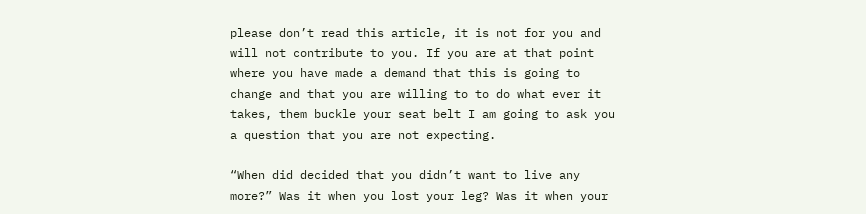please don’t read this article, it is not for you and will not contribute to you. If you are at that point where you have made a demand that this is going to change and that you are willing to to do what ever it takes, them buckle your seat belt I am going to ask you a question that you are not expecting.

“When did decided that you didn’t want to live any more?” Was it when you lost your leg? Was it when your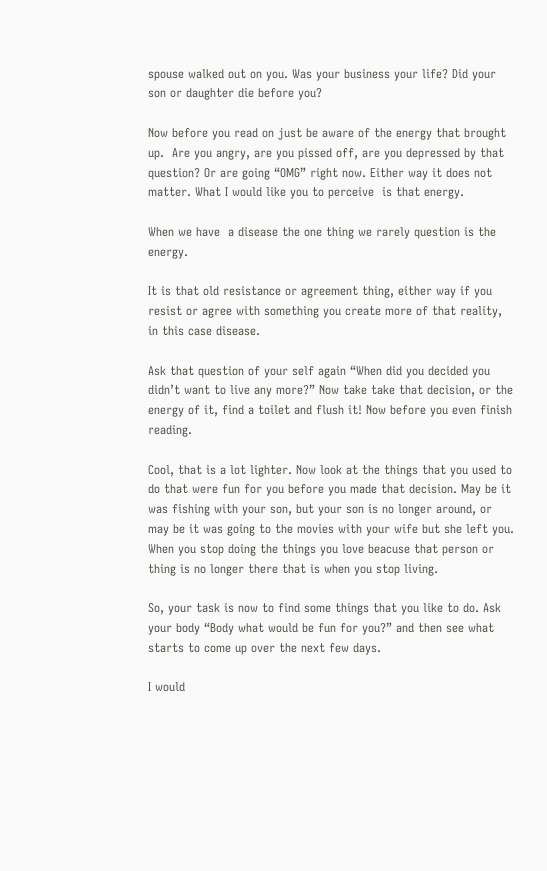spouse walked out on you. Was your business your life? Did your son or daughter die before you?

Now before you read on just be aware of the energy that brought up.  Are you angry, are you pissed off, are you depressed by that question? Or are going “OMG” right now. Either way it does not matter. What I would like you to perceive  is that energy.

When we have  a disease the one thing we rarely question is the energy.

It is that old resistance or agreement thing, either way if you resist or agree with something you create more of that reality, in this case disease.

Ask that question of your self again “When did you decided you didn’t want to live any more?” Now take take that decision, or the energy of it, find a toilet and flush it! Now before you even finish reading.

Cool, that is a lot lighter. Now look at the things that you used to do that were fun for you before you made that decision. May be it was fishing with your son, but your son is no longer around, or may be it was going to the movies with your wife but she left you. When you stop doing the things you love beacuse that person or thing is no longer there that is when you stop living.

So, your task is now to find some things that you like to do. Ask your body “Body what would be fun for you?” and then see what starts to come up over the next few days.

I would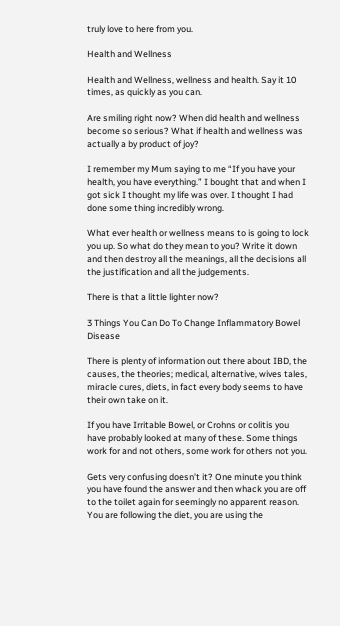truly love to here from you.

Health and Wellness

Health and Wellness, wellness and health. Say it 10 times, as quickly as you can.

Are smiling right now? When did health and wellness become so serious? What if health and wellness was actually a by product of joy?

I remember my Mum saying to me “If you have your health, you have everything.” I bought that and when I got sick I thought my life was over. I thought I had done some thing incredibly wrong.

What ever health or wellness means to is going to lock you up. So what do they mean to you? Write it down and then destroy all the meanings, all the decisions all the justification and all the judgements.

There is that a little lighter now?

3 Things You Can Do To Change Inflammatory Bowel Disease

There is plenty of information out there about IBD, the causes, the theories; medical, alternative, wives tales, miracle cures, diets, in fact every body seems to have their own take on it.

If you have Irritable Bowel, or Crohns or colitis you have probably looked at many of these. Some things work for and not others, some work for others not you.

Gets very confusing doesn’t it? One minute you think you have found the answer and then whack you are off to the toilet again for seemingly no apparent reason. You are following the diet, you are using the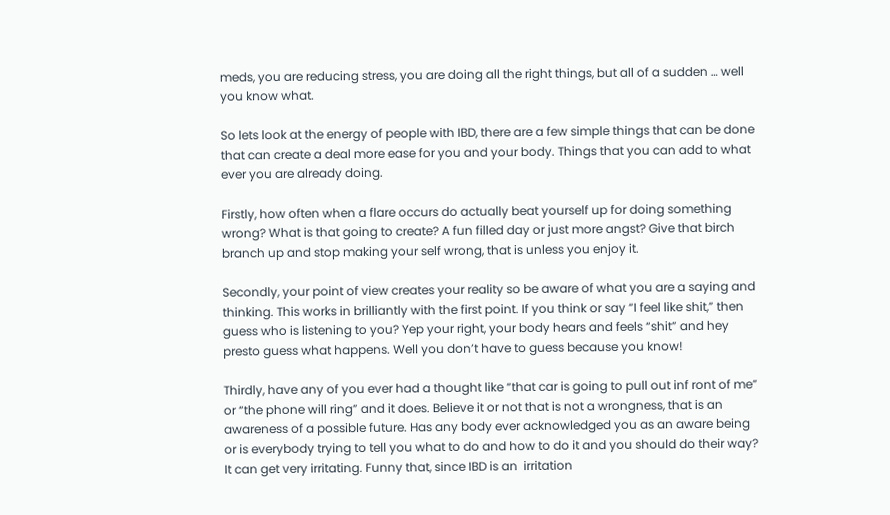meds, you are reducing stress, you are doing all the right things, but all of a sudden … well you know what.

So lets look at the energy of people with IBD, there are a few simple things that can be done that can create a deal more ease for you and your body. Things that you can add to what ever you are already doing.

Firstly, how often when a flare occurs do actually beat yourself up for doing something wrong? What is that going to create? A fun filled day or just more angst? Give that birch branch up and stop making your self wrong, that is unless you enjoy it.

Secondly, your point of view creates your reality so be aware of what you are a saying and thinking. This works in brilliantly with the first point. If you think or say “I feel like shit,” then guess who is listening to you? Yep your right, your body hears and feels “shit” and hey presto guess what happens. Well you don’t have to guess because you know!

Thirdly, have any of you ever had a thought like “that car is going to pull out inf ront of me” or “the phone will ring” and it does. Believe it or not that is not a wrongness, that is an awareness of a possible future. Has any body ever acknowledged you as an aware being or is everybody trying to tell you what to do and how to do it and you should do their way? It can get very irritating. Funny that, since IBD is an  irritation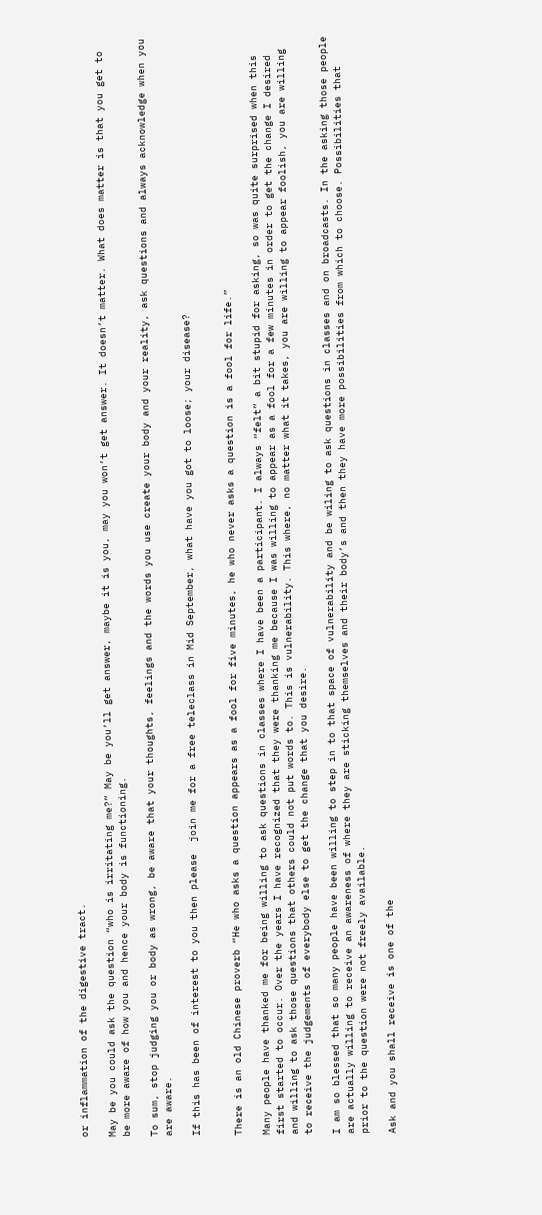or inflammation of the digestive tract.

May be you could ask the question “who is irritating me?” May be you’ll get answer, maybe it is you, may you won’t get answer. It doesn’t matter. What does matter is that you get to be more aware of how you and hence your body is functioning.

To sum, stop judging you or body as wrong, be aware that your thoughts, feelings and the words you use create your body and your reality, ask questions and always acknowledge when you are aware.

If this has been of interest to you then please  join me for a free teleclass in Mid September, what have you got to loose; your disease?


There is an old Chinese proverb “He who asks a question appears as a fool for five minutes, he who never asks a question is a fool for life.”

Many people have thanked me for being willing to ask questions in classes where I have been a participant. I always “felt” a bit stupid for asking, so was quite surprised when this first started to occur. Over the years I have recognized that they were thanking me because I was willing to appear as a fool for a few minutes in order to get the change I desired and willing to ask those questions that others could not put words to. This is vulnerability. This where, no matter what it takes, you are willing to appear foolish, you are willing to receive the judgements of everybody else to get the change that you desire.

I am so blessed that so many people have been willing to step in to that space of vulnerability and be wiling to ask questions in classes and on broadcasts. In the asking those people are actually willing to receive an awareness of where they are sticking themselves and their body’s and then they have more possibilities from which to choose. Possibilities that prior to the question were not freely available.

Ask and you shall receive is one of the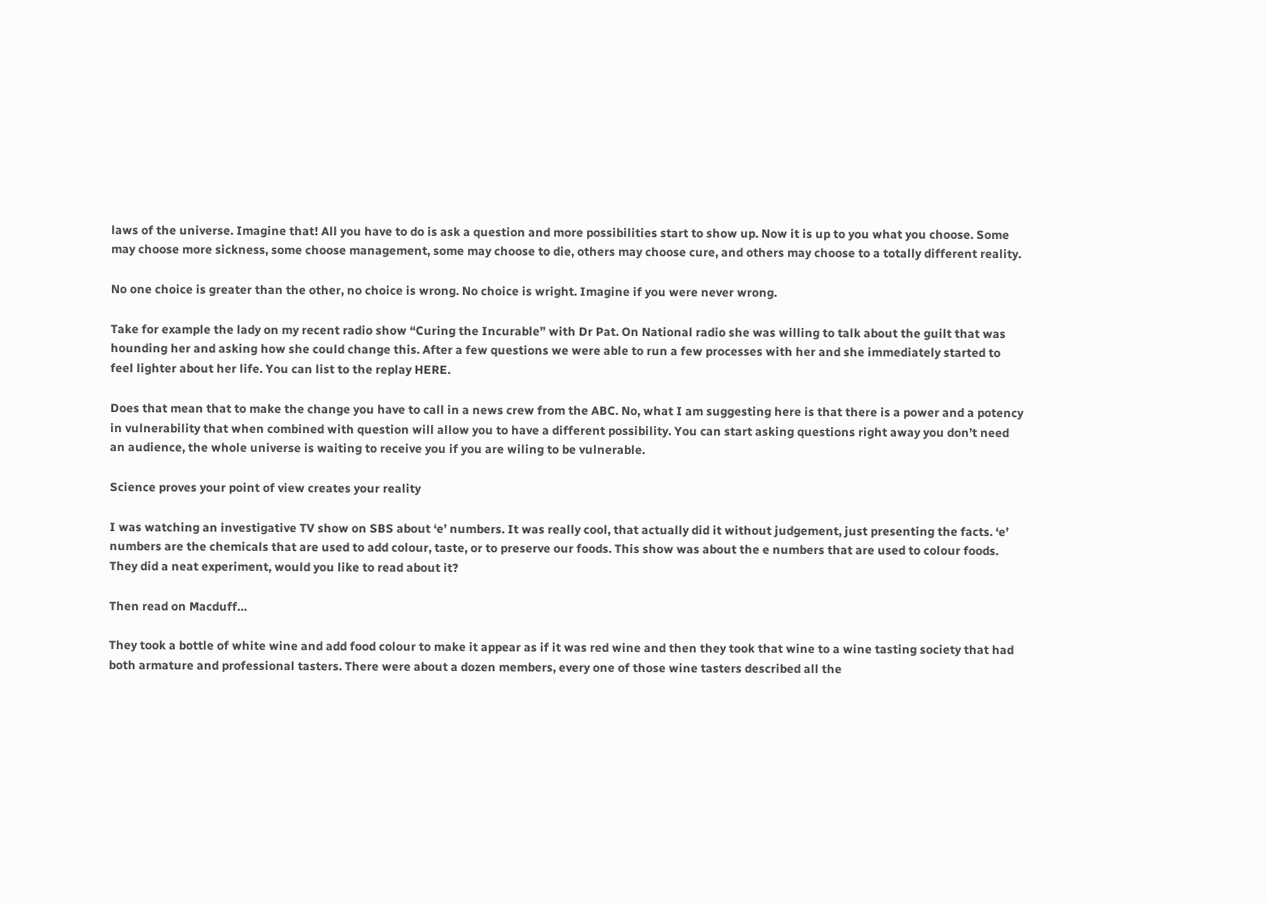laws of the universe. Imagine that! All you have to do is ask a question and more possibilities start to show up. Now it is up to you what you choose. Some may choose more sickness, some choose management, some may choose to die, others may choose cure, and others may choose to a totally different reality.

No one choice is greater than the other, no choice is wrong. No choice is wright. Imagine if you were never wrong.

Take for example the lady on my recent radio show “Curing the Incurable” with Dr Pat. On National radio she was willing to talk about the guilt that was hounding her and asking how she could change this. After a few questions we were able to run a few processes with her and she immediately started to feel lighter about her life. You can list to the replay HERE.

Does that mean that to make the change you have to call in a news crew from the ABC. No, what I am suggesting here is that there is a power and a potency in vulnerability that when combined with question will allow you to have a different possibility. You can start asking questions right away you don’t need an audience, the whole universe is waiting to receive you if you are wiling to be vulnerable.

Science proves your point of view creates your reality

I was watching an investigative TV show on SBS about ‘e’ numbers. It was really cool, that actually did it without judgement, just presenting the facts. ‘e’ numbers are the chemicals that are used to add colour, taste, or to preserve our foods. This show was about the e numbers that are used to colour foods. They did a neat experiment, would you like to read about it?

Then read on Macduff…

They took a bottle of white wine and add food colour to make it appear as if it was red wine and then they took that wine to a wine tasting society that had both armature and professional tasters. There were about a dozen members, every one of those wine tasters described all the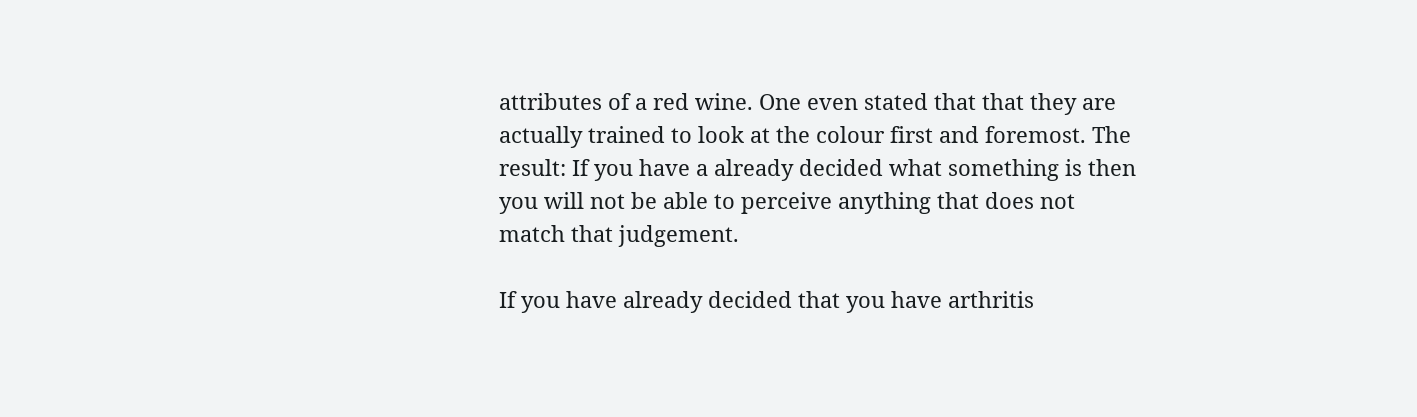attributes of a red wine. One even stated that that they are actually trained to look at the colour first and foremost. The result: If you have a already decided what something is then you will not be able to perceive anything that does not match that judgement.

If you have already decided that you have arthritis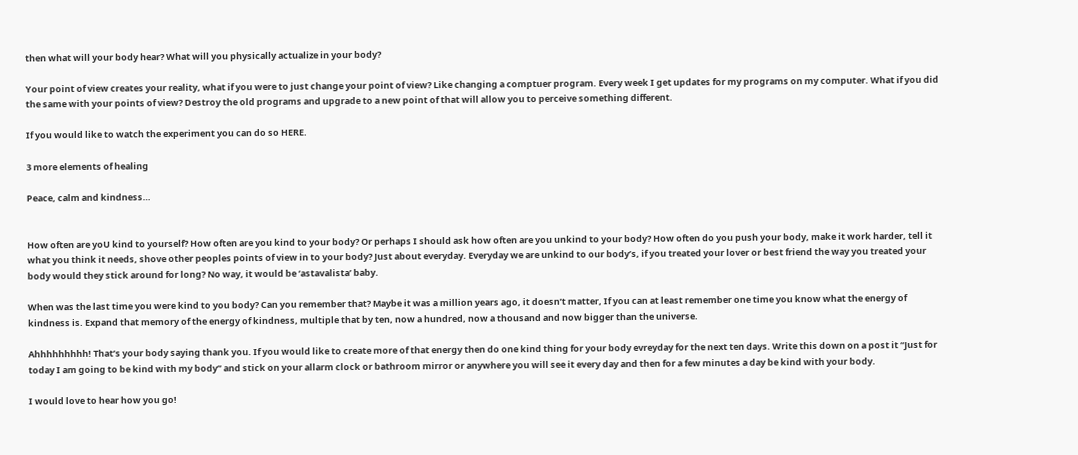then what will your body hear? What will you physically actualize in your body?

Your point of view creates your reality, what if you were to just change your point of view? Like changing a comptuer program. Every week I get updates for my programs on my computer. What if you did the same with your points of view? Destroy the old programs and upgrade to a new point of that will allow you to perceive something different.

If you would like to watch the experiment you can do so HERE.

3 more elements of healing

Peace, calm and kindness…


How often are yoU kind to yourself? How often are you kind to your body? Or perhaps I should ask how often are you unkind to your body? How often do you push your body, make it work harder, tell it what you think it needs, shove other peoples points of view in to your body? Just about everyday. Everyday we are unkind to our body’s, if you treated your lover or best friend the way you treated your body would they stick around for long? No way, it would be ‘astavalista’ baby.

When was the last time you were kind to you body? Can you remember that? Maybe it was a million years ago, it doesn’t matter, If you can at least remember one time you know what the energy of kindness is. Expand that memory of the energy of kindness, multiple that by ten, now a hundred, now a thousand and now bigger than the universe.

Ahhhhhhhhh! That’s your body saying thank you. If you would like to create more of that energy then do one kind thing for your body evreyday for the next ten days. Write this down on a post it “Just for today I am going to be kind with my body” and stick on your allarm clock or bathroom mirror or anywhere you will see it every day and then for a few minutes a day be kind with your body.

I would love to hear how you go!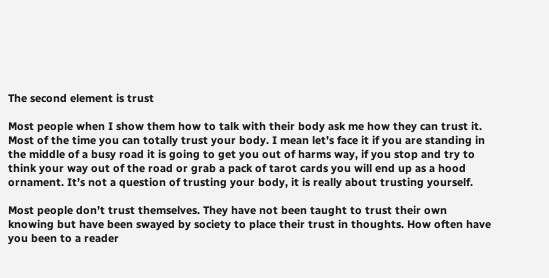The second element is trust

Most people when I show them how to talk with their body ask me how they can trust it. Most of the time you can totally trust your body. I mean let’s face it if you are standing in the middle of a busy road it is going to get you out of harms way, if you stop and try to think your way out of the road or grab a pack of tarot cards you will end up as a hood ornament. It’s not a question of trusting your body, it is really about trusting yourself.

Most people don’t trust themselves. They have not been taught to trust their own knowing but have been swayed by society to place their trust in thoughts. How often have you been to a reader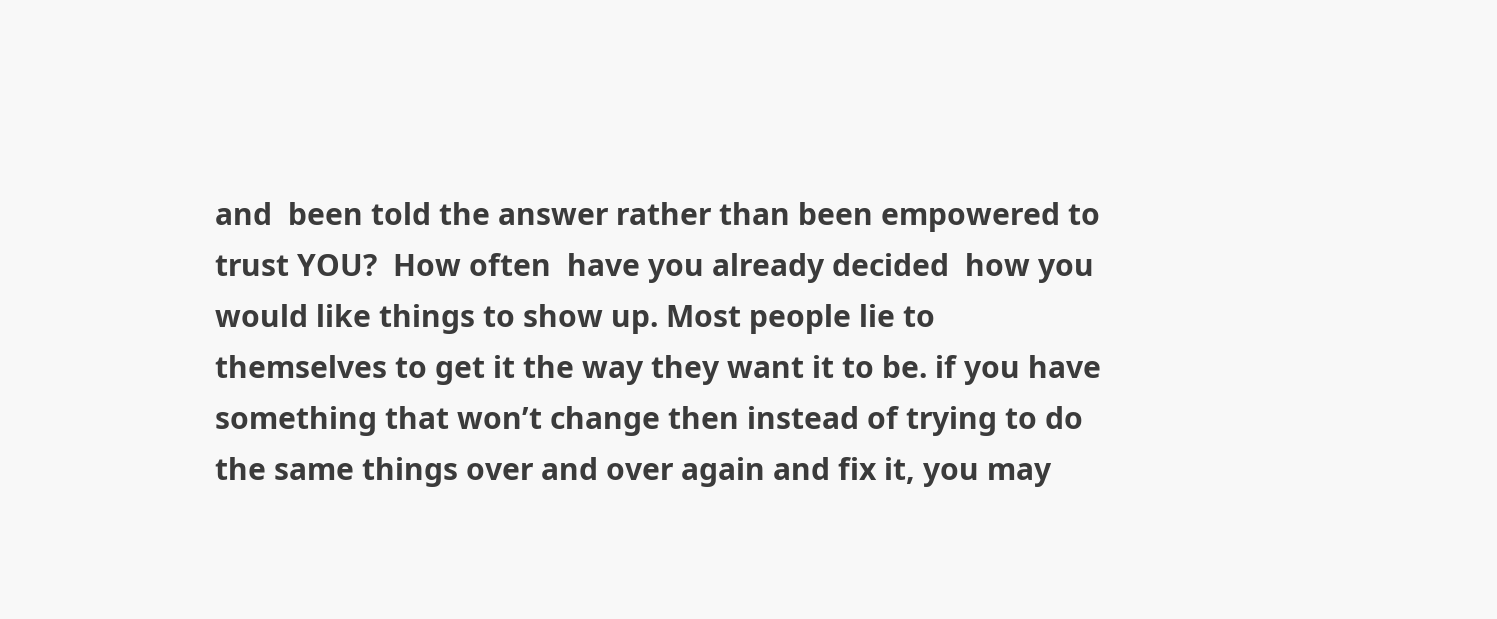and  been told the answer rather than been empowered to trust YOU?  How often  have you already decided  how you  would like things to show up. Most people lie to themselves to get it the way they want it to be. if you have something that won’t change then instead of trying to do the same things over and over again and fix it, you may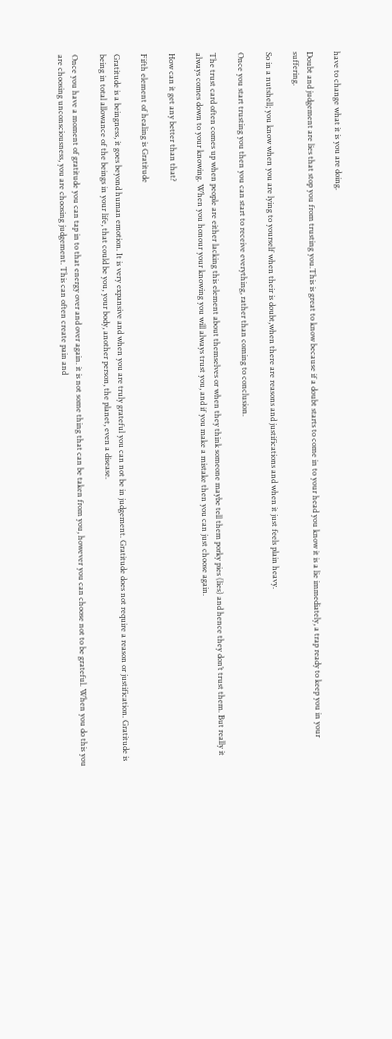have to change what it is you are doing.

Doubt and judgement are lies that stop you from trusting you.This is great to know because if a doubt starts to come in to your head you know it is a lie immediately, a trap ready to keep you in your suffering.

So in a nutshell; you know when you are lying to yourself when their is doubt,when there are reasons and justifications and when it just feels plain heavy.

Once you start trusting you then you can start to receive everything, rather than coming to conclusion.

The trust card often comes up when people are either lacking this element about themselves or when they think someone maybe tell them porky pies (lies) and hence they don’t trust them. But really it always comes down to your knowing. When you honour your knowing you will always trust you, and if you make a mistake then you can just choose again.

How can it get any better than that?

Fifth element of healing is Gratitude

Gratitude is a beingness, it goes beyond human emotion. It is very expansive and when you are truly grateful you can not be in judgement. Gratitude does not require a reason or justification. Gratitude is being in total allowance of the beings in your life, that could be you, your body, another person, the planet, even a disease.

Once you have a moment of gratitude you can tap in to that energy over and over again. it is not some thing that can be taken from you, however you can choose not to be grateful. When you do this you are choosing unconsciousness, you are choosing judgement. This can often create pain and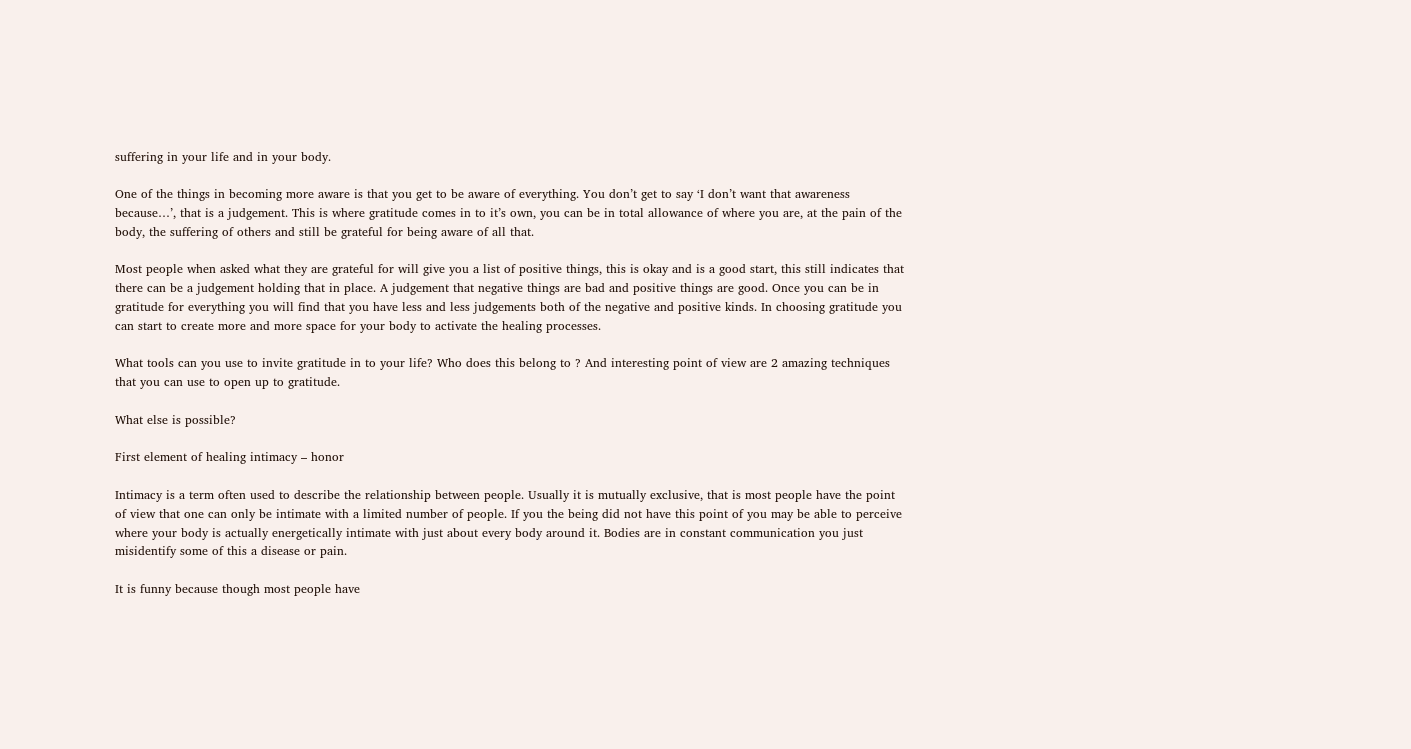suffering in your life and in your body.

One of the things in becoming more aware is that you get to be aware of everything. You don’t get to say ‘I don’t want that awareness because…’, that is a judgement. This is where gratitude comes in to it’s own, you can be in total allowance of where you are, at the pain of the body, the suffering of others and still be grateful for being aware of all that.

Most people when asked what they are grateful for will give you a list of positive things, this is okay and is a good start, this still indicates that there can be a judgement holding that in place. A judgement that negative things are bad and positive things are good. Once you can be in gratitude for everything you will find that you have less and less judgements both of the negative and positive kinds. In choosing gratitude you can start to create more and more space for your body to activate the healing processes.

What tools can you use to invite gratitude in to your life? Who does this belong to ? And interesting point of view are 2 amazing techniques that you can use to open up to gratitude.

What else is possible?

First element of healing intimacy – honor

Intimacy is a term often used to describe the relationship between people. Usually it is mutually exclusive, that is most people have the point of view that one can only be intimate with a limited number of people. If you the being did not have this point of you may be able to perceive where your body is actually energetically intimate with just about every body around it. Bodies are in constant communication you just misidentify some of this a disease or pain.

It is funny because though most people have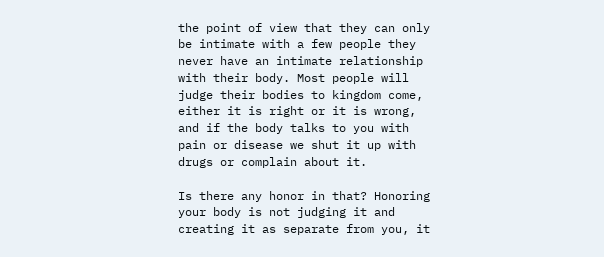the point of view that they can only be intimate with a few people they never have an intimate relationship with their body. Most people will judge their bodies to kingdom come, either it is right or it is wrong, and if the body talks to you with pain or disease we shut it up with drugs or complain about it.

Is there any honor in that? Honoring your body is not judging it and creating it as separate from you, it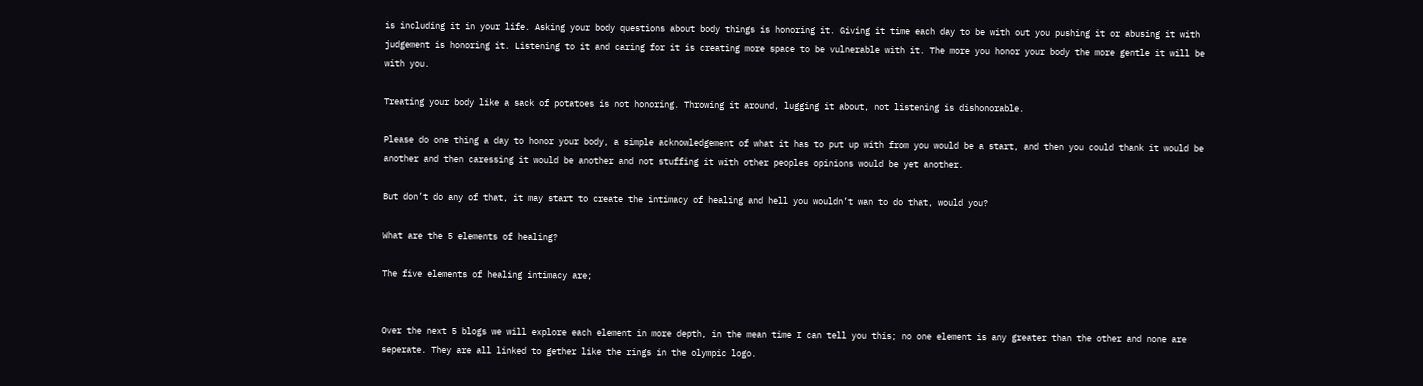is including it in your life. Asking your body questions about body things is honoring it. Giving it time each day to be with out you pushing it or abusing it with judgement is honoring it. Listening to it and caring for it is creating more space to be vulnerable with it. The more you honor your body the more gentle it will be with you.

Treating your body like a sack of potatoes is not honoring. Throwing it around, lugging it about, not listening is dishonorable.

Please do one thing a day to honor your body, a simple acknowledgement of what it has to put up with from you would be a start, and then you could thank it would be another and then caressing it would be another and not stuffing it with other peoples opinions would be yet another.

But don’t do any of that, it may start to create the intimacy of healing and hell you wouldn’t wan to do that, would you?

What are the 5 elements of healing?

The five elements of healing intimacy are;


Over the next 5 blogs we will explore each element in more depth, in the mean time I can tell you this; no one element is any greater than the other and none are seperate. They are all linked to gether like the rings in the olympic logo.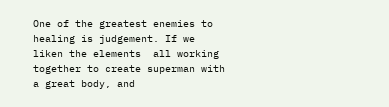One of the greatest enemies to healing is judgement. If we liken the elements  all working together to create superman with a great body, and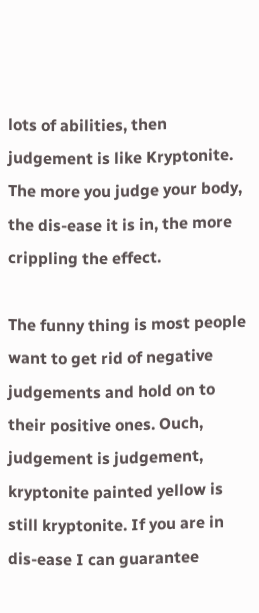lots of abilities, then judgement is like Kryptonite. The more you judge your body, the dis-ease it is in, the more crippling the effect.

The funny thing is most people want to get rid of negative judgements and hold on to their positive ones. Ouch, judgement is judgement, kryptonite painted yellow is still kryptonite. If you are in dis-ease I can guarantee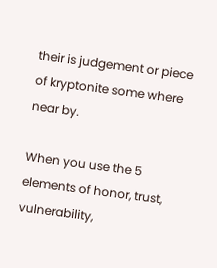their is judgement or piece of kryptonite some where near by.

When you use the 5 elements of honor, trust, vulnerability,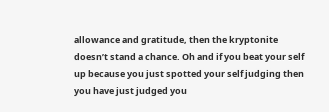allowance and gratitude, then the kryptonite doesn’t stand a chance. Oh and if you beat your self up because you just spotted your self judging then you have just judged you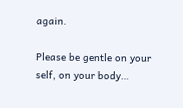again.

Please be gentle on your self, on your body…